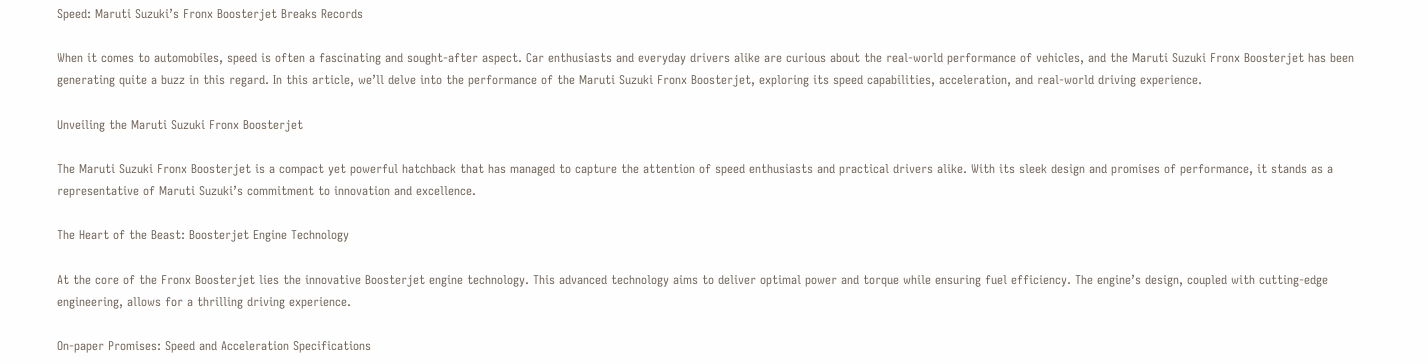Speed: Maruti Suzuki’s Fronx Boosterjet Breaks Records

When it comes to automobiles, speed is often a fascinating and sought-after aspect. Car enthusiasts and everyday drivers alike are curious about the real-world performance of vehicles, and the Maruti Suzuki Fronx Boosterjet has been generating quite a buzz in this regard. In this article, we’ll delve into the performance of the Maruti Suzuki Fronx Boosterjet, exploring its speed capabilities, acceleration, and real-world driving experience.

Unveiling the Maruti Suzuki Fronx Boosterjet

The Maruti Suzuki Fronx Boosterjet is a compact yet powerful hatchback that has managed to capture the attention of speed enthusiasts and practical drivers alike. With its sleek design and promises of performance, it stands as a representative of Maruti Suzuki’s commitment to innovation and excellence.

The Heart of the Beast: Boosterjet Engine Technology

At the core of the Fronx Boosterjet lies the innovative Boosterjet engine technology. This advanced technology aims to deliver optimal power and torque while ensuring fuel efficiency. The engine’s design, coupled with cutting-edge engineering, allows for a thrilling driving experience.

On-paper Promises: Speed and Acceleration Specifications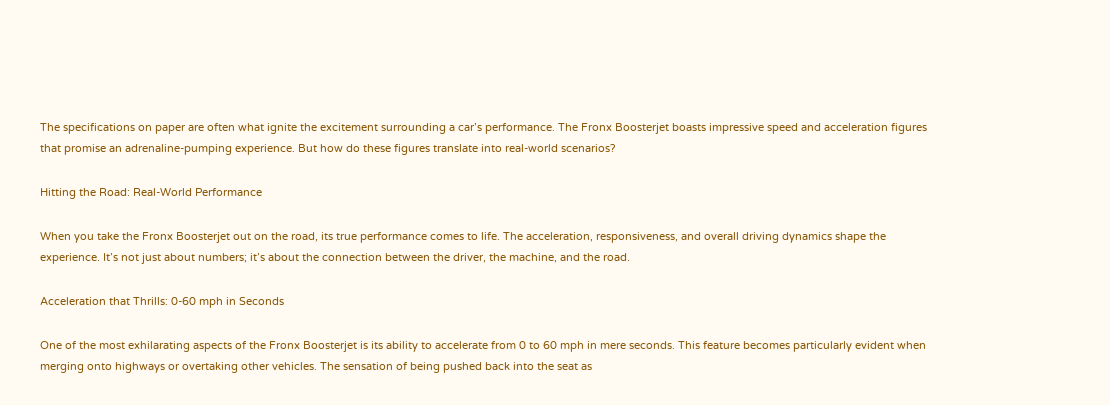The specifications on paper are often what ignite the excitement surrounding a car’s performance. The Fronx Boosterjet boasts impressive speed and acceleration figures that promise an adrenaline-pumping experience. But how do these figures translate into real-world scenarios?

Hitting the Road: Real-World Performance

When you take the Fronx Boosterjet out on the road, its true performance comes to life. The acceleration, responsiveness, and overall driving dynamics shape the experience. It’s not just about numbers; it’s about the connection between the driver, the machine, and the road.

Acceleration that Thrills: 0-60 mph in Seconds

One of the most exhilarating aspects of the Fronx Boosterjet is its ability to accelerate from 0 to 60 mph in mere seconds. This feature becomes particularly evident when merging onto highways or overtaking other vehicles. The sensation of being pushed back into the seat as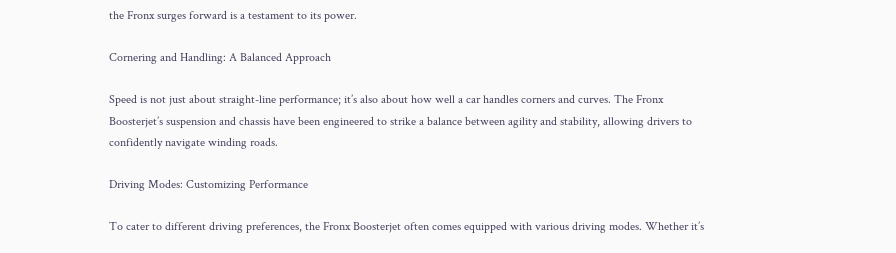the Fronx surges forward is a testament to its power.

Cornering and Handling: A Balanced Approach

Speed is not just about straight-line performance; it’s also about how well a car handles corners and curves. The Fronx Boosterjet’s suspension and chassis have been engineered to strike a balance between agility and stability, allowing drivers to confidently navigate winding roads.

Driving Modes: Customizing Performance

To cater to different driving preferences, the Fronx Boosterjet often comes equipped with various driving modes. Whether it’s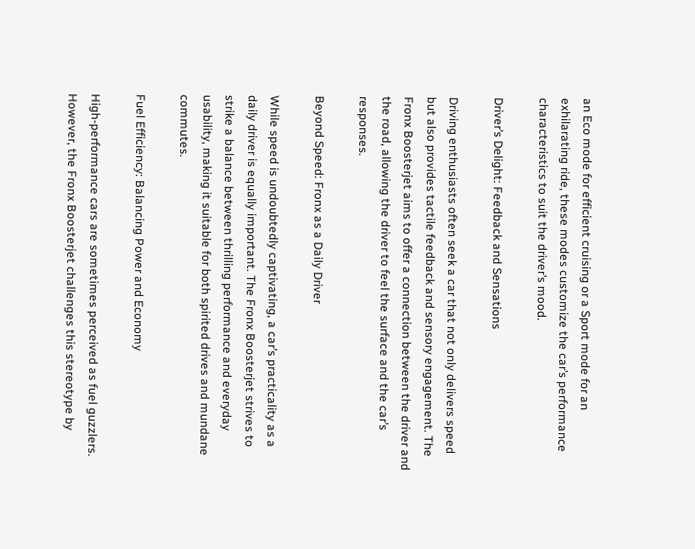an Eco mode for efficient cruising or a Sport mode for an exhilarating ride, these modes customize the car’s performance characteristics to suit the driver’s mood.

Driver’s Delight: Feedback and Sensations

Driving enthusiasts often seek a car that not only delivers speed but also provides tactile feedback and sensory engagement. The Fronx Boosterjet aims to offer a connection between the driver and the road, allowing the driver to feel the surface and the car’s responses.

Beyond Speed: Fronx as a Daily Driver

While speed is undoubtedly captivating, a car’s practicality as a daily driver is equally important. The Fronx Boosterjet strives to strike a balance between thrilling performance and everyday usability, making it suitable for both spirited drives and mundane commutes.

Fuel Efficiency: Balancing Power and Economy

High-performance cars are sometimes perceived as fuel guzzlers. However, the Fronx Boosterjet challenges this stereotype by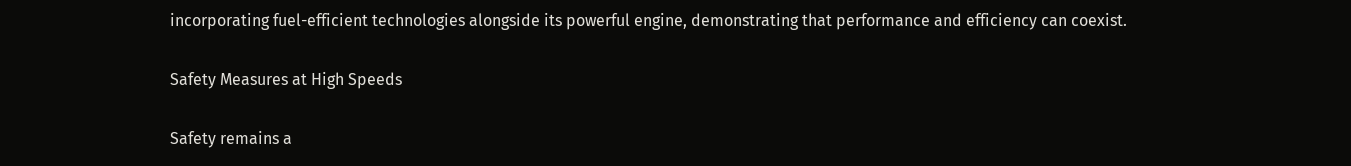incorporating fuel-efficient technologies alongside its powerful engine, demonstrating that performance and efficiency can coexist.

Safety Measures at High Speeds

Safety remains a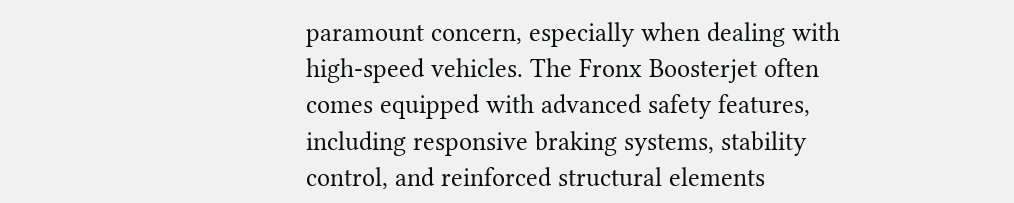paramount concern, especially when dealing with high-speed vehicles. The Fronx Boosterjet often comes equipped with advanced safety features, including responsive braking systems, stability control, and reinforced structural elements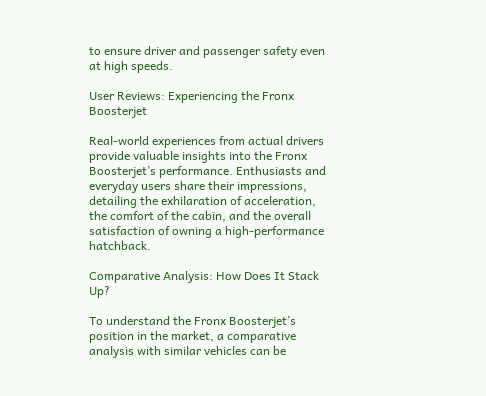to ensure driver and passenger safety even at high speeds.

User Reviews: Experiencing the Fronx Boosterjet

Real-world experiences from actual drivers provide valuable insights into the Fronx Boosterjet’s performance. Enthusiasts and everyday users share their impressions, detailing the exhilaration of acceleration, the comfort of the cabin, and the overall satisfaction of owning a high-performance hatchback.

Comparative Analysis: How Does It Stack Up?

To understand the Fronx Boosterjet’s position in the market, a comparative analysis with similar vehicles can be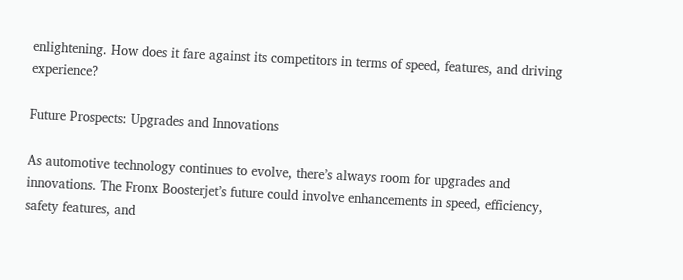enlightening. How does it fare against its competitors in terms of speed, features, and driving experience?

Future Prospects: Upgrades and Innovations

As automotive technology continues to evolve, there’s always room for upgrades and innovations. The Fronx Boosterjet’s future could involve enhancements in speed, efficiency, safety features, and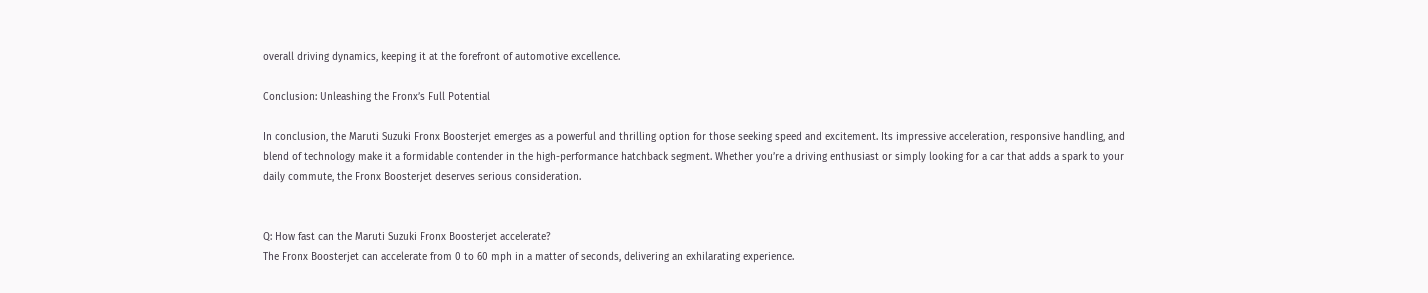overall driving dynamics, keeping it at the forefront of automotive excellence.

Conclusion: Unleashing the Fronx’s Full Potential

In conclusion, the Maruti Suzuki Fronx Boosterjet emerges as a powerful and thrilling option for those seeking speed and excitement. Its impressive acceleration, responsive handling, and blend of technology make it a formidable contender in the high-performance hatchback segment. Whether you’re a driving enthusiast or simply looking for a car that adds a spark to your daily commute, the Fronx Boosterjet deserves serious consideration.


Q: How fast can the Maruti Suzuki Fronx Boosterjet accelerate?
The Fronx Boosterjet can accelerate from 0 to 60 mph in a matter of seconds, delivering an exhilarating experience.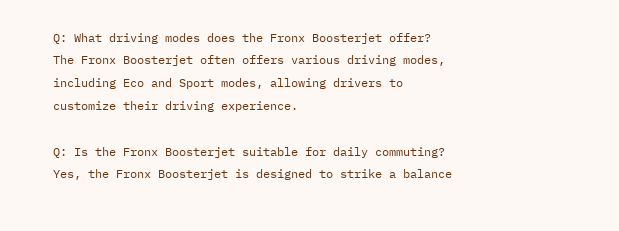Q: What driving modes does the Fronx Boosterjet offer?
The Fronx Boosterjet often offers various driving modes, including Eco and Sport modes, allowing drivers to customize their driving experience.

Q: Is the Fronx Boosterjet suitable for daily commuting?
Yes, the Fronx Boosterjet is designed to strike a balance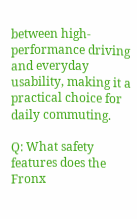between high-performance driving and everyday usability, making it a practical choice for daily commuting.

Q: What safety features does the Fronx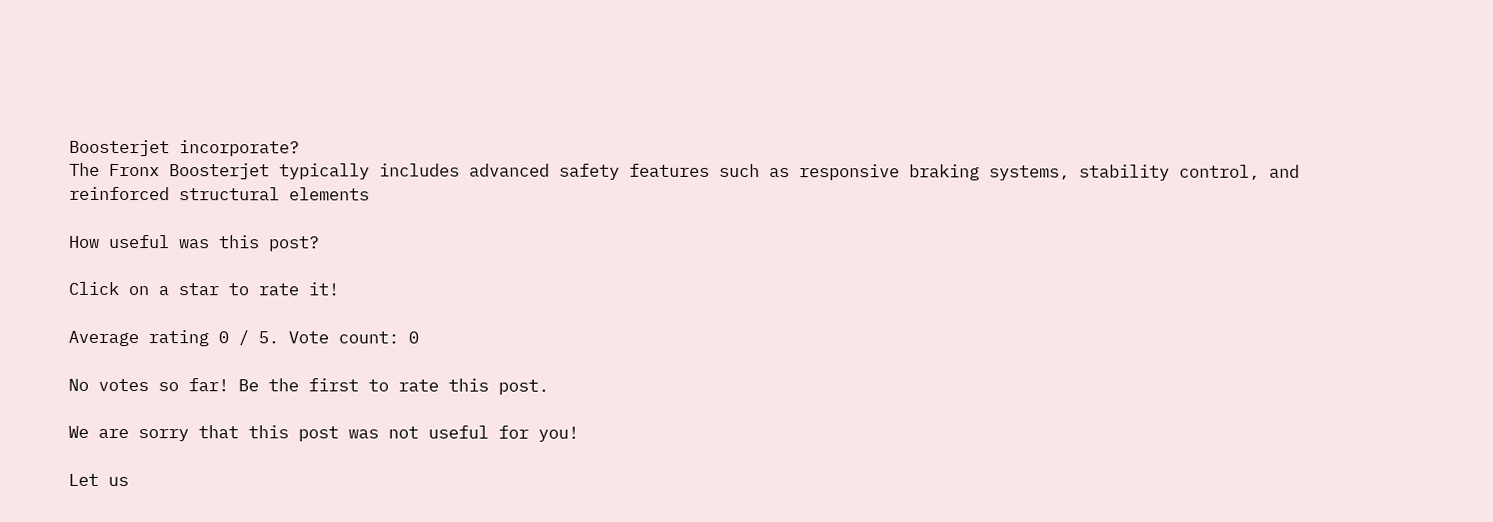Boosterjet incorporate?
The Fronx Boosterjet typically includes advanced safety features such as responsive braking systems, stability control, and reinforced structural elements

How useful was this post?

Click on a star to rate it!

Average rating 0 / 5. Vote count: 0

No votes so far! Be the first to rate this post.

We are sorry that this post was not useful for you!

Let us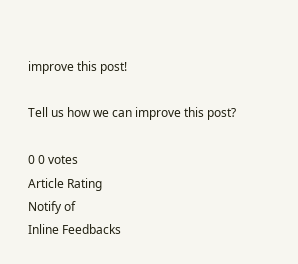improve this post!

Tell us how we can improve this post?

0 0 votes
Article Rating
Notify of
Inline Feedbacks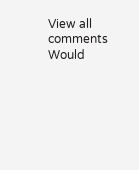View all comments
Would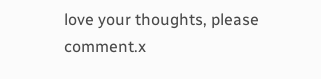love your thoughts, please comment.x